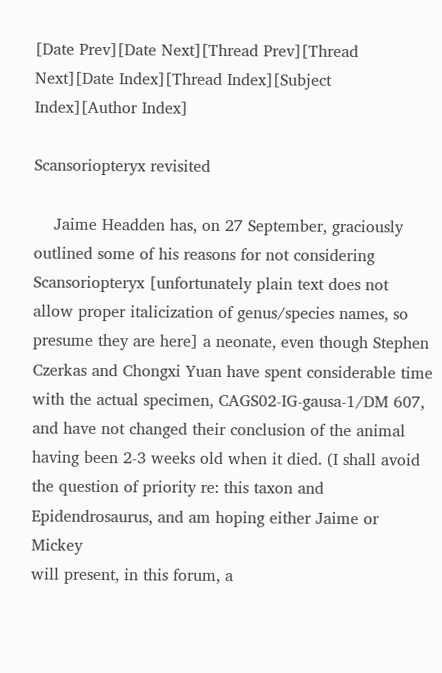[Date Prev][Date Next][Thread Prev][Thread Next][Date Index][Thread Index][Subject Index][Author Index]

Scansoriopteryx revisited

    Jaime Headden has, on 27 September, graciously
outlined some of his reasons for not considering
Scansoriopteryx [unfortunately plain text does not
allow proper italicization of genus/species names, so
presume they are here] a neonate, even though Stephen
Czerkas and Chongxi Yuan have spent considerable time
with the actual specimen, CAGS02-IG-gausa-1/DM 607,
and have not changed their conclusion of the animal
having been 2-3 weeks old when it died. (I shall avoid
the question of priority re: this taxon and
Epidendrosaurus, and am hoping either Jaime or Mickey
will present, in this forum, a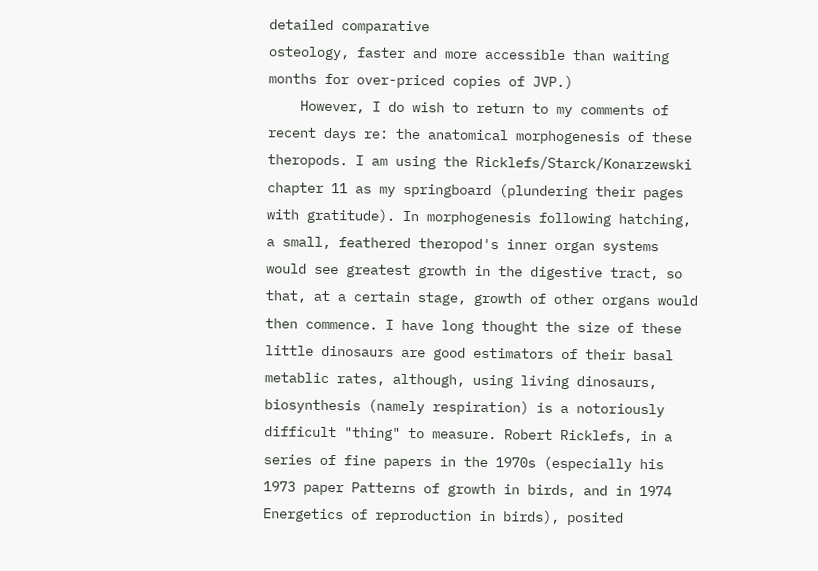detailed comparative
osteology, faster and more accessible than waiting
months for over-priced copies of JVP.)
    However, I do wish to return to my comments of
recent days re: the anatomical morphogenesis of these
theropods. I am using the Ricklefs/Starck/Konarzewski
chapter 11 as my springboard (plundering their pages
with gratitude). In morphogenesis following hatching,
a small, feathered theropod's inner organ systems
would see greatest growth in the digestive tract, so
that, at a certain stage, growth of other organs would
then commence. I have long thought the size of these
little dinosaurs are good estimators of their basal
metablic rates, although, using living dinosaurs,
biosynthesis (namely respiration) is a notoriously
difficult "thing" to measure. Robert Ricklefs, in a
series of fine papers in the 1970s (especially his
1973 paper Patterns of growth in birds, and in 1974
Energetics of reproduction in birds), posited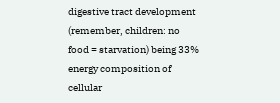digestive tract development (remember, children: no
food = starvation) being 33% energy composition of
cellular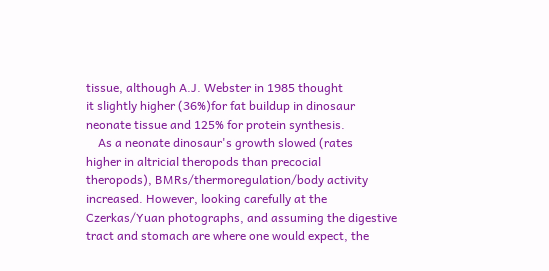tissue, although A.J. Webster in 1985 thought
it slightly higher (36%)for fat buildup in dinosaur
neonate tissue and 125% for protein synthesis.
    As a neonate dinosaur's growth slowed (rates
higher in altricial theropods than precocial
theropods), BMRs/thermoregulation/body activity
increased. However, looking carefully at the
Czerkas/Yuan photographs, and assuming the digestive
tract and stomach are where one would expect, the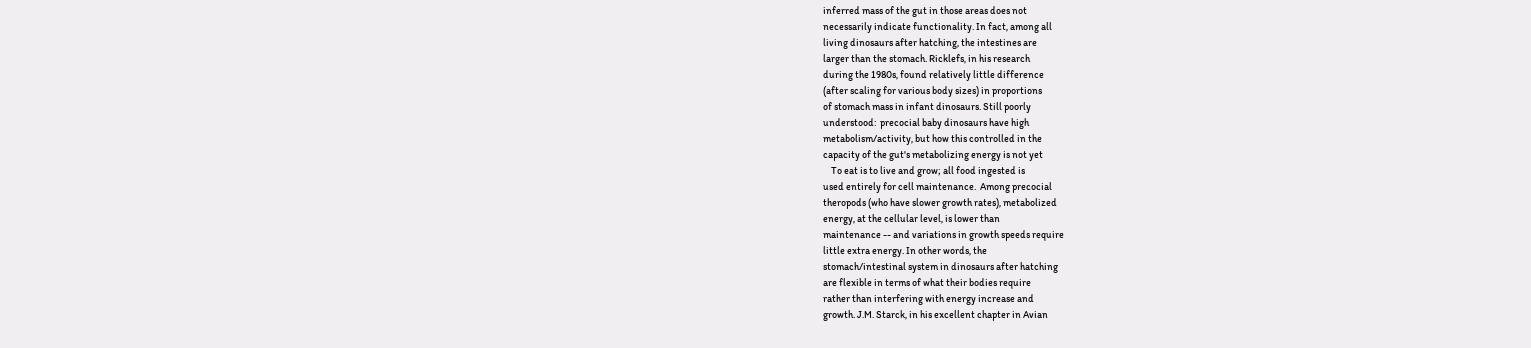inferred mass of the gut in those areas does not
necessarily indicate functionality. In fact, among all
living dinosaurs after hatching, the intestines are
larger than the stomach. Ricklefs, in his research
during the 1980s, found relatively little difference
(after scaling for various body sizes) in proportions
of stomach mass in infant dinosaurs. Still poorly
understood:  precocial baby dinosaurs have high
metabolism/activity, but how this controlled in the
capacity of the gut's metabolizing energy is not yet
    To eat is to live and grow; all food ingested is
used entirely for cell maintenance.  Among precocial
theropods (who have slower growth rates), metabolized
energy, at the cellular level, is lower than
maintenance -- and variations in growth speeds require
little extra energy. In other words, the
stomach/intestinal system in dinosaurs after hatching
are flexible in terms of what their bodies require
rather than interfering with energy increase and
growth. J.M. Starck, in his excellent chapter in Avian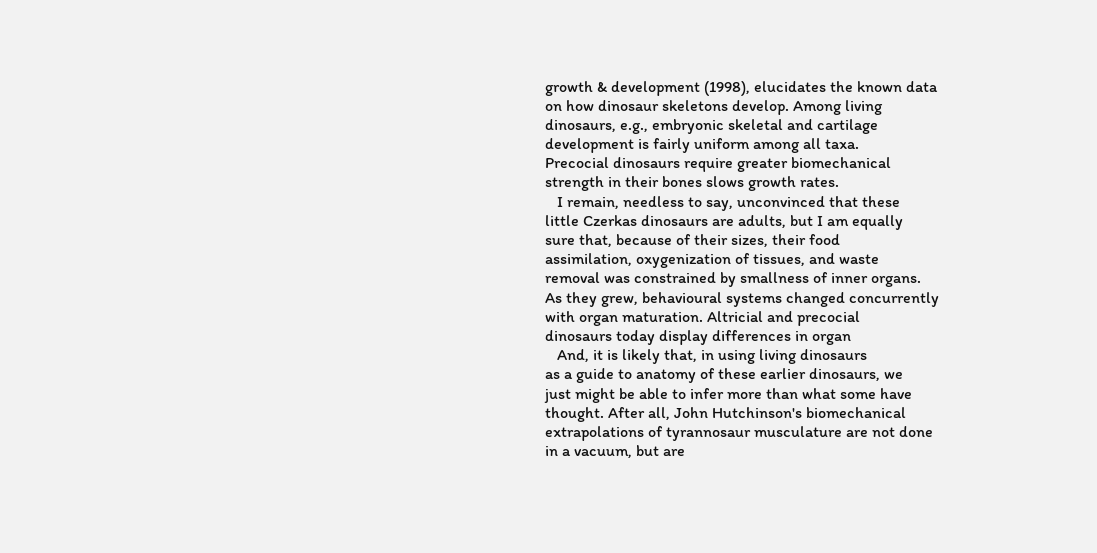growth & development (1998), elucidates the known data
on how dinosaur skeletons develop. Among living
dinosaurs, e.g., embryonic skeletal and cartilage
development is fairly uniform among all taxa.
Precocial dinosaurs require greater biomechanical
strength in their bones slows growth rates.
   I remain, needless to say, unconvinced that these
little Czerkas dinosaurs are adults, but I am equally
sure that, because of their sizes, their food
assimilation, oxygenization of tissues, and waste
removal was constrained by smallness of inner organs.
As they grew, behavioural systems changed concurrently
with organ maturation. Altricial and precocial
dinosaurs today display differences in organ
   And, it is likely that, in using living dinosaurs
as a guide to anatomy of these earlier dinosaurs, we
just might be able to infer more than what some have
thought. After all, John Hutchinson's biomechanical
extrapolations of tyrannosaur musculature are not done
in a vacuum, but are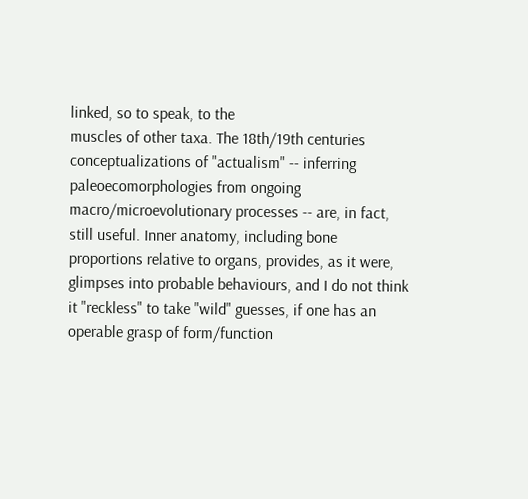linked, so to speak, to the
muscles of other taxa. The 18th/19th centuries
conceptualizations of "actualism" -- inferring
paleoecomorphologies from ongoing
macro/microevolutionary processes -- are, in fact,
still useful. Inner anatomy, including bone
proportions relative to organs, provides, as it were,
glimpses into probable behaviours, and I do not think
it "reckless" to take "wild" guesses, if one has an
operable grasp of form/function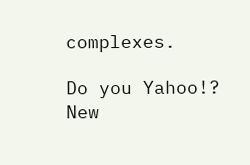complexes.

Do you Yahoo!?
New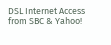DSL Internet Access from SBC & Yahoo!